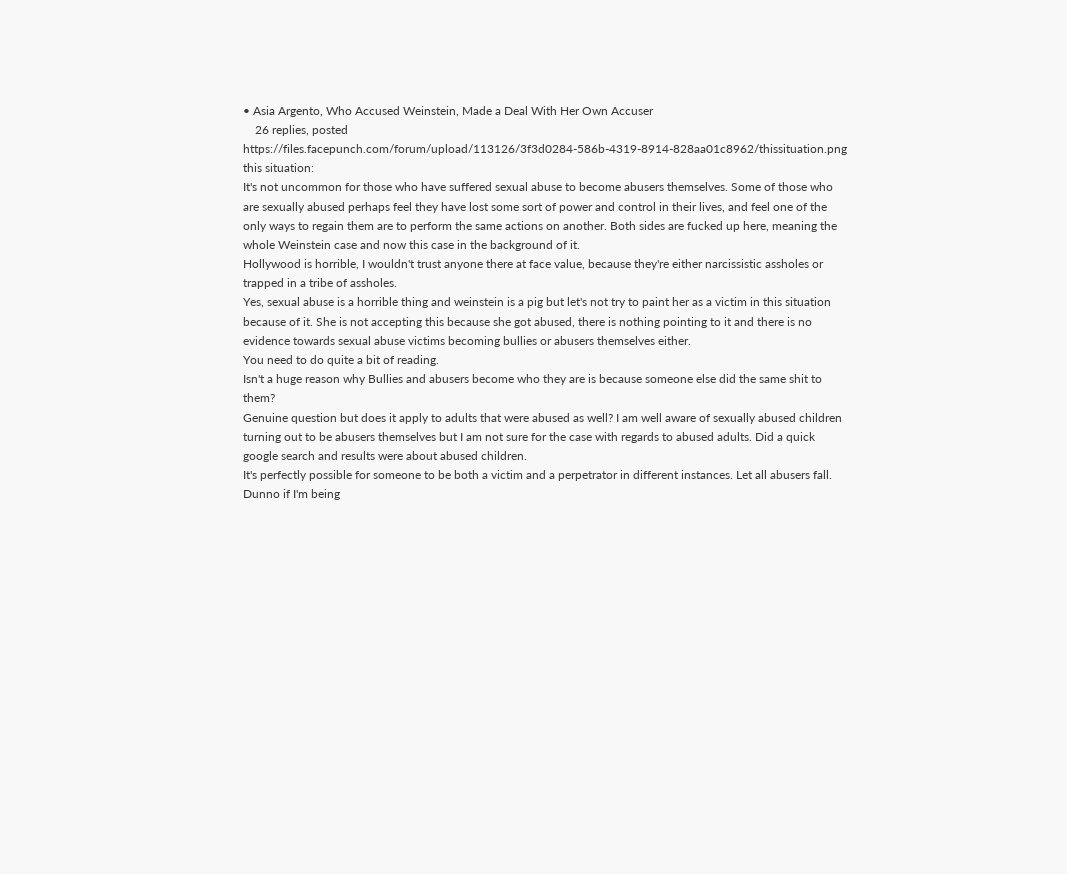• Asia Argento, Who Accused Weinstein, Made a Deal With Her Own Accuser
    26 replies, posted
https://files.facepunch.com/forum/upload/113126/3f3d0284-586b-4319-8914-828aa01c8962/thissituation.png this situation:
It's not uncommon for those who have suffered sexual abuse to become abusers themselves. Some of those who are sexually abused perhaps feel they have lost some sort of power and control in their lives, and feel one of the only ways to regain them are to perform the same actions on another. Both sides are fucked up here, meaning the whole Weinstein case and now this case in the background of it.
Hollywood is horrible, I wouldn't trust anyone there at face value, because they're either narcissistic assholes or trapped in a tribe of assholes.
Yes, sexual abuse is a horrible thing and weinstein is a pig but let's not try to paint her as a victim in this situation because of it. She is not accepting this because she got abused, there is nothing pointing to it and there is no evidence towards sexual abuse victims becoming bullies or abusers themselves either.
You need to do quite a bit of reading.
Isn't a huge reason why Bullies and abusers become who they are is because someone else did the same shit to them?
Genuine question but does it apply to adults that were abused as well? I am well aware of sexually abused children turning out to be abusers themselves but I am not sure for the case with regards to abused adults. Did a quick google search and results were about abused children.
It's perfectly possible for someone to be both a victim and a perpetrator in different instances. Let all abusers fall.
Dunno if I'm being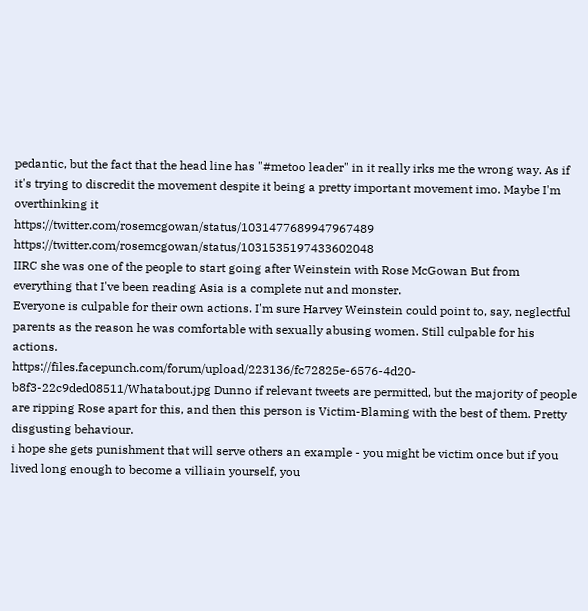pedantic, but the fact that the head line has "#metoo leader" in it really irks me the wrong way. As if it's trying to discredit the movement despite it being a pretty important movement imo. Maybe I'm overthinking it
https://twitter.com/rosemcgowan/status/1031477689947967489 https://twitter.com/rosemcgowan/status/1031535197433602048
IIRC she was one of the people to start going after Weinstein with Rose McGowan But from everything that I've been reading Asia is a complete nut and monster.
Everyone is culpable for their own actions. I'm sure Harvey Weinstein could point to, say, neglectful parents as the reason he was comfortable with sexually abusing women. Still culpable for his actions.
https://files.facepunch.com/forum/upload/223136/fc72825e-6576-4d20-b8f3-22c9ded08511/Whatabout.jpg Dunno if relevant tweets are permitted, but the majority of people are ripping Rose apart for this, and then this person is Victim-Blaming with the best of them. Pretty disgusting behaviour.
i hope she gets punishment that will serve others an example - you might be victim once but if you lived long enough to become a villiain yourself, you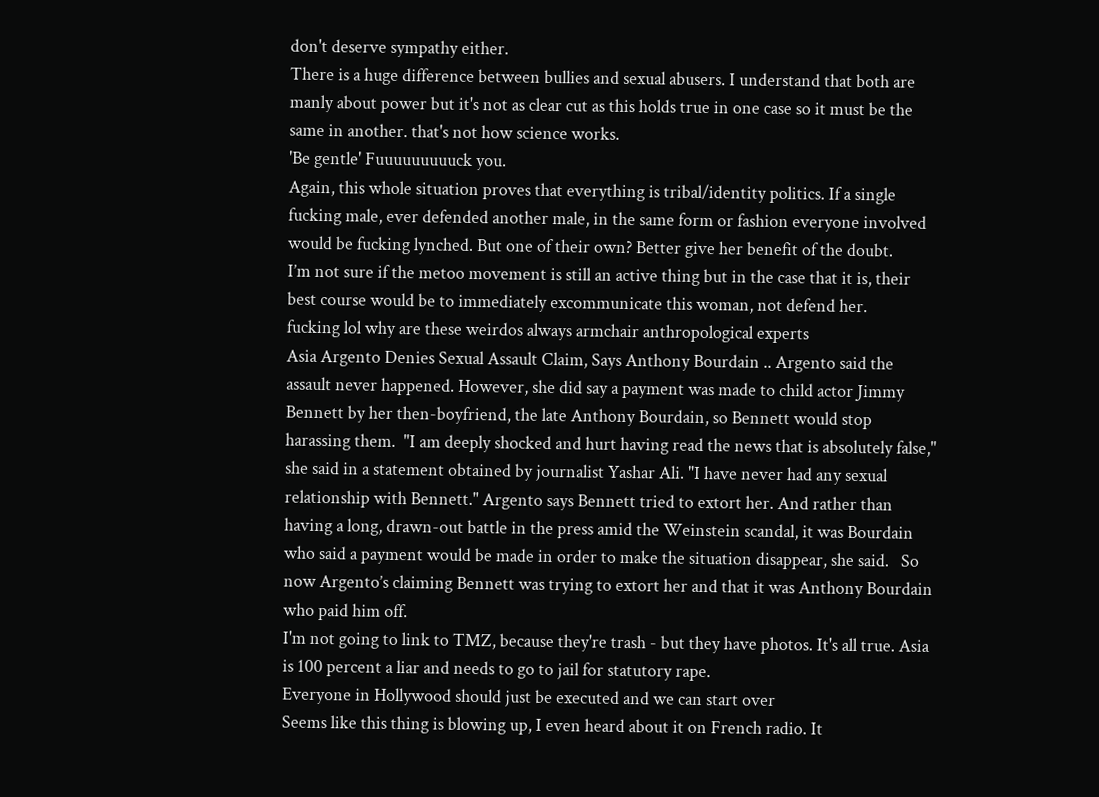don't deserve sympathy either.
There is a huge difference between bullies and sexual abusers. I understand that both are manly about power but it's not as clear cut as this holds true in one case so it must be the same in another. that's not how science works.
'Be gentle' Fuuuuuuuuuck you.
Again, this whole situation proves that everything is tribal/identity politics. If a single fucking male, ever defended another male, in the same form or fashion everyone involved would be fucking lynched. But one of their own? Better give her benefit of the doubt.
I’m not sure if the metoo movement is still an active thing but in the case that it is, their best course would be to immediately excommunicate this woman, not defend her.
fucking lol why are these weirdos always armchair anthropological experts
Asia Argento Denies Sexual Assault Claim, Says Anthony Bourdain .. Argento said the assault never happened. However, she did say a payment was made to child actor Jimmy Bennett by her then-boyfriend, the late Anthony Bourdain, so Bennett would stop harassing them.  "I am deeply shocked and hurt having read the news that is absolutely false," she said in a statement obtained by journalist Yashar Ali. "I have never had any sexual relationship with Bennett." Argento says Bennett tried to extort her. And rather than having a long, drawn-out battle in the press amid the Weinstein scandal, it was Bourdain who said a payment would be made in order to make the situation disappear, she said.   So now Argento’s claiming Bennett was trying to extort her and that it was Anthony Bourdain who paid him off.
I'm not going to link to TMZ, because they're trash - but they have photos. It's all true. Asia is 100 percent a liar and needs to go to jail for statutory rape.
Everyone in Hollywood should just be executed and we can start over
Seems like this thing is blowing up, I even heard about it on French radio. It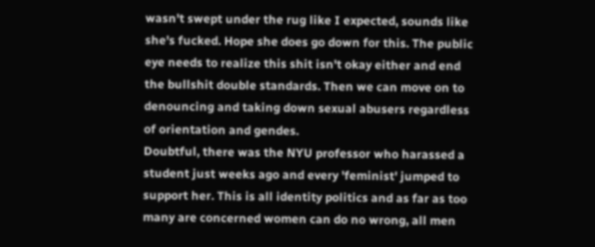wasn't swept under the rug like I expected, sounds like she's fucked. Hope she does go down for this. The public eye needs to realize this shit isn't okay either and end the bullshit double standards. Then we can move on to denouncing and taking down sexual abusers regardless of orientation and gendes.
Doubtful, there was the NYU professor who harassed a student just weeks ago and every 'feminist' jumped to support her. This is all identity politics and as far as too many are concerned women can do no wrong, all men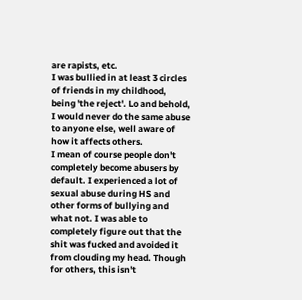are rapists, etc.
I was bullied in at least 3 circles of friends in my childhood, being 'the reject'. Lo and behold, I would never do the same abuse to anyone else, well aware of how it affects others.
I mean of course people don't completely become abusers by default. I experienced a lot of sexual abuse during HS and other forms of bullying and what not. I was able to completely figure out that the shit was fucked and avoided it from clouding my head. Though for others, this isn't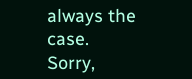always the case.
Sorry,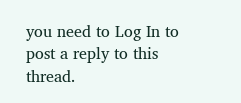you need to Log In to post a reply to this thread.